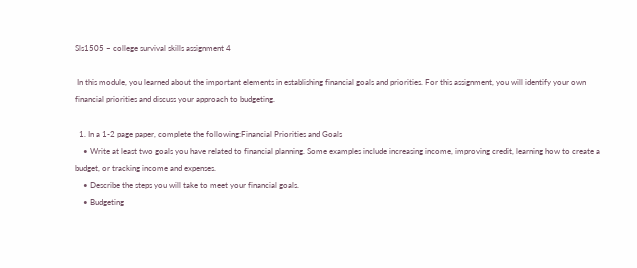Sls1505 – college survival skills assignment 4

 In this module, you learned about the important elements in establishing financial goals and priorities. For this assignment, you will identify your own financial priorities and discuss your approach to budgeting.

  1. In a 1-2 page paper, complete the following:Financial Priorities and Goals
    • Write at least two goals you have related to financial planning. Some examples include increasing income, improving credit, learning how to create a budget, or tracking income and expenses.
    • Describe the steps you will take to meet your financial goals.
    • Budgeting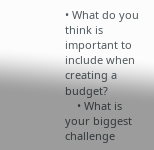• What do you think is important to include when creating a budget?
    • What is your biggest challenge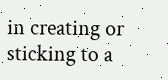in creating or sticking to a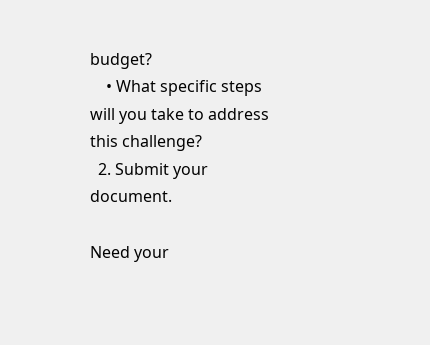budget?
    • What specific steps will you take to address this challenge?
  2. Submit your document.

Need your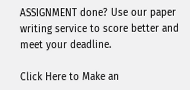ASSIGNMENT done? Use our paper writing service to score better and meet your deadline.

Click Here to Make an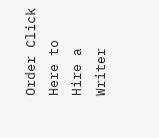Order Click Here to Hire a Writer